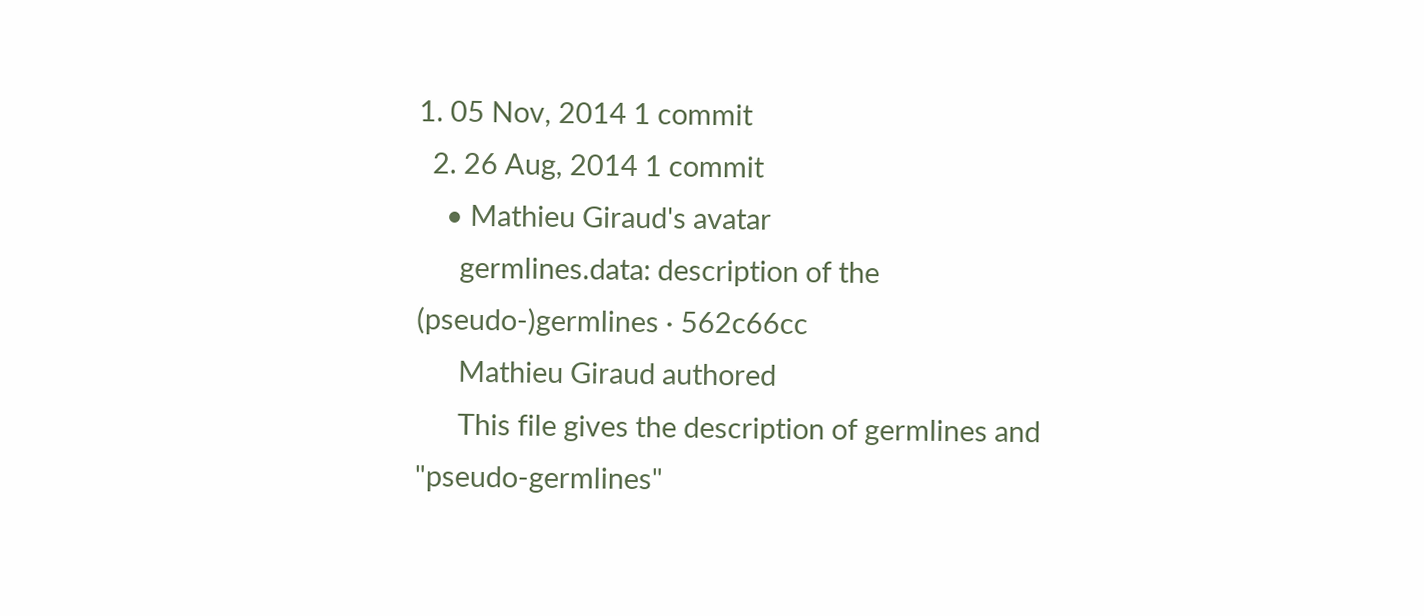1. 05 Nov, 2014 1 commit
  2. 26 Aug, 2014 1 commit
    • Mathieu Giraud's avatar
      germlines.data: description of the (pseudo-)germlines · 562c66cc
      Mathieu Giraud authored
      This file gives the description of germlines and "pseudo-germlines"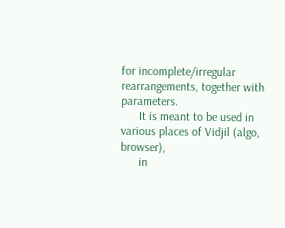for incomplete/irregular rearrangements, together with parameters.
      It is meant to be used in various places of Vidjil (algo, browser),
      in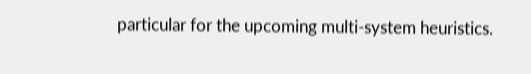particular for the upcoming multi-system heuristics.